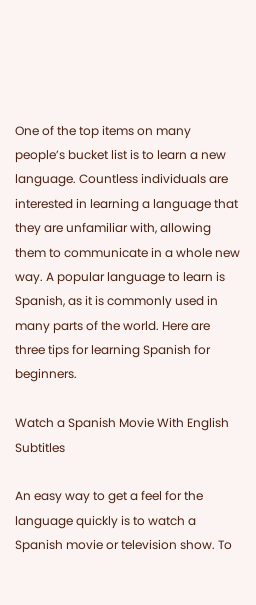One of the top items on many people’s bucket list is to learn a new language. Countless individuals are interested in learning a language that they are unfamiliar with, allowing them to communicate in a whole new way. A popular language to learn is Spanish, as it is commonly used in many parts of the world. Here are three tips for learning Spanish for beginners.

Watch a Spanish Movie With English Subtitles

An easy way to get a feel for the language quickly is to watch a Spanish movie or television show. To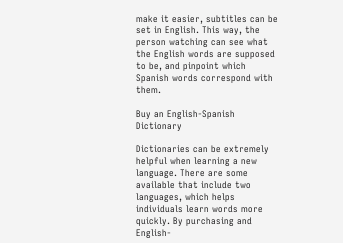make it easier, subtitles can be set in English. This way, the person watching can see what the English words are supposed to be, and pinpoint which Spanish words correspond with them.

Buy an English-Spanish Dictionary

Dictionaries can be extremely helpful when learning a new language. There are some available that include two languages, which helps individuals learn words more quickly. By purchasing and English-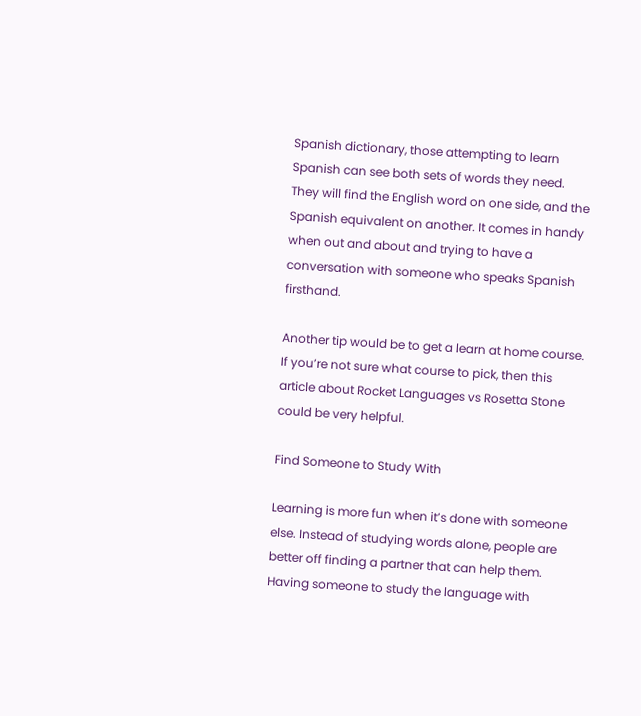Spanish dictionary, those attempting to learn Spanish can see both sets of words they need. They will find the English word on one side, and the Spanish equivalent on another. It comes in handy when out and about and trying to have a conversation with someone who speaks Spanish firsthand.

Another tip would be to get a learn at home course.  If you’re not sure what course to pick, then this article about Rocket Languages vs Rosetta Stone could be very helpful.

Find Someone to Study With

Learning is more fun when it’s done with someone else. Instead of studying words alone, people are better off finding a partner that can help them. Having someone to study the language with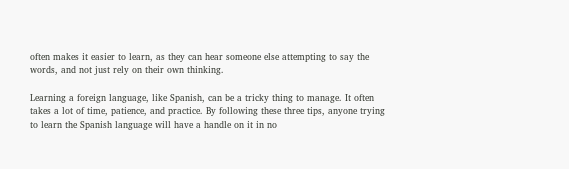often makes it easier to learn, as they can hear someone else attempting to say the words, and not just rely on their own thinking.

Learning a foreign language, like Spanish, can be a tricky thing to manage. It often takes a lot of time, patience, and practice. By following these three tips, anyone trying to learn the Spanish language will have a handle on it in no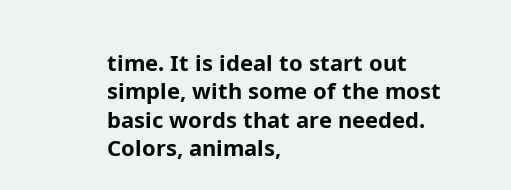time. It is ideal to start out simple, with some of the most basic words that are needed. Colors, animals,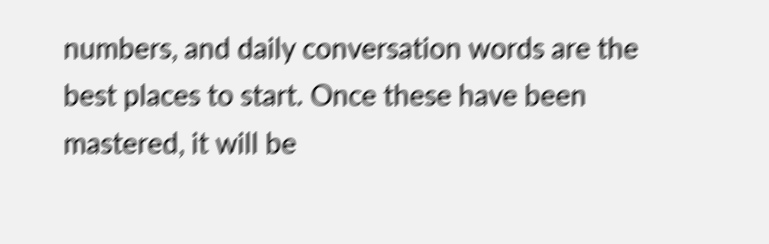numbers, and daily conversation words are the best places to start. Once these have been mastered, it will be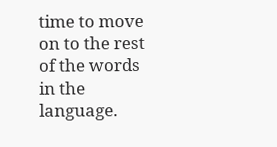time to move on to the rest of the words in the language.